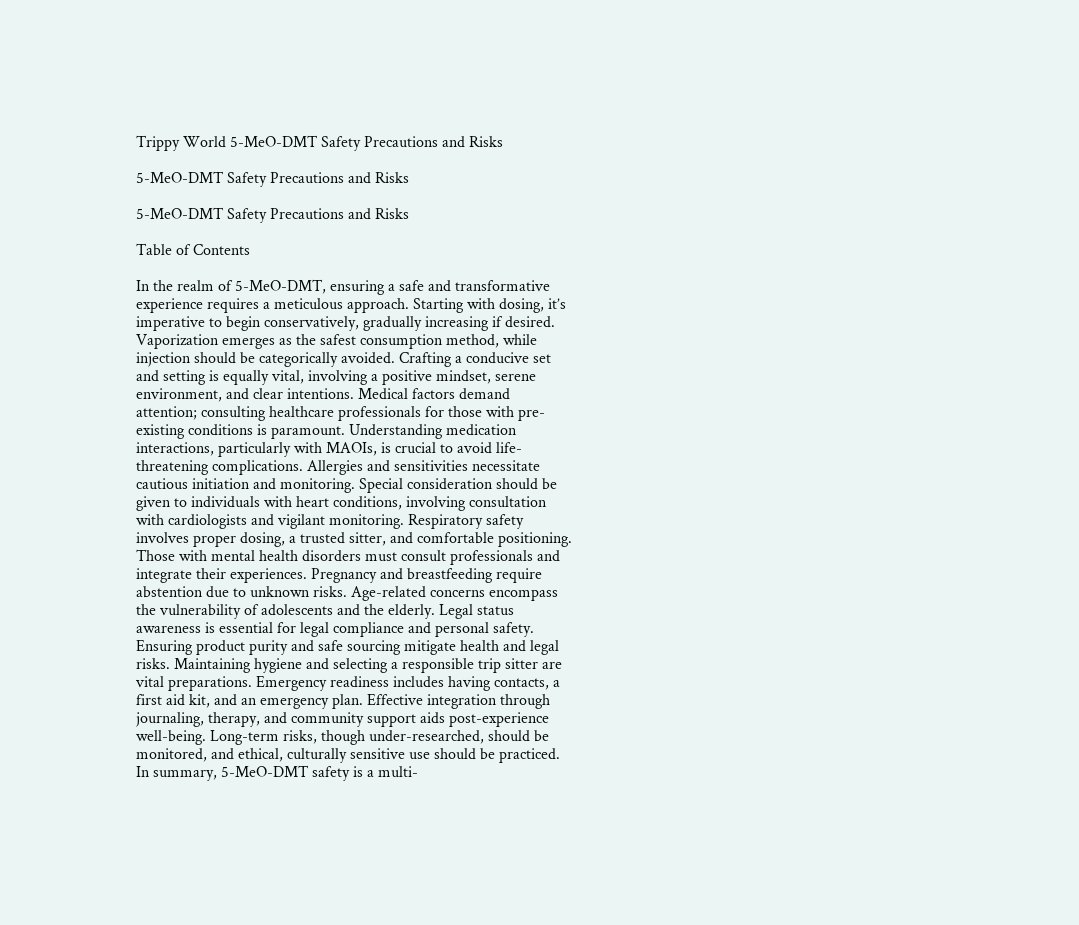Trippy World 5-MeO-DMT Safety Precautions and Risks

5-MeO-DMT Safety Precautions and Risks

5-MeO-DMT Safety Precautions and Risks

Table of Contents

In the realm of 5-MeO-DMT, ensuring a safe and transformative experience requires a meticulous approach. Starting with dosing, it’s imperative to begin conservatively, gradually increasing if desired. Vaporization emerges as the safest consumption method, while injection should be categorically avoided. Crafting a conducive set and setting is equally vital, involving a positive mindset, serene environment, and clear intentions. Medical factors demand attention; consulting healthcare professionals for those with pre-existing conditions is paramount. Understanding medication interactions, particularly with MAOIs, is crucial to avoid life-threatening complications. Allergies and sensitivities necessitate cautious initiation and monitoring. Special consideration should be given to individuals with heart conditions, involving consultation with cardiologists and vigilant monitoring. Respiratory safety involves proper dosing, a trusted sitter, and comfortable positioning. Those with mental health disorders must consult professionals and integrate their experiences. Pregnancy and breastfeeding require abstention due to unknown risks. Age-related concerns encompass the vulnerability of adolescents and the elderly. Legal status awareness is essential for legal compliance and personal safety. Ensuring product purity and safe sourcing mitigate health and legal risks. Maintaining hygiene and selecting a responsible trip sitter are vital preparations. Emergency readiness includes having contacts, a first aid kit, and an emergency plan. Effective integration through journaling, therapy, and community support aids post-experience well-being. Long-term risks, though under-researched, should be monitored, and ethical, culturally sensitive use should be practiced. In summary, 5-MeO-DMT safety is a multi-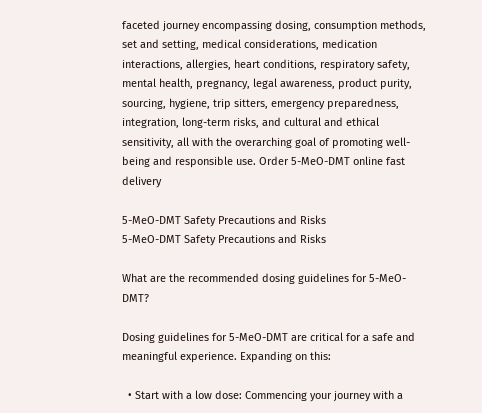faceted journey encompassing dosing, consumption methods, set and setting, medical considerations, medication interactions, allergies, heart conditions, respiratory safety, mental health, pregnancy, legal awareness, product purity, sourcing, hygiene, trip sitters, emergency preparedness, integration, long-term risks, and cultural and ethical sensitivity, all with the overarching goal of promoting well-being and responsible use. Order 5-MeO-DMT online fast delivery

5-MeO-DMT Safety Precautions and Risks
5-MeO-DMT Safety Precautions and Risks

What are the recommended dosing guidelines for 5-MeO-DMT?

Dosing guidelines for 5-MeO-DMT are critical for a safe and meaningful experience. Expanding on this:

  • Start with a low dose: Commencing your journey with a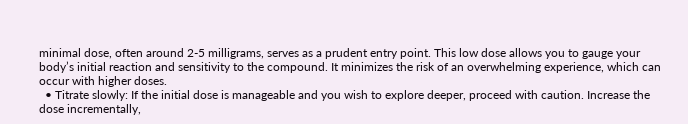minimal dose, often around 2-5 milligrams, serves as a prudent entry point. This low dose allows you to gauge your body’s initial reaction and sensitivity to the compound. It minimizes the risk of an overwhelming experience, which can occur with higher doses.
  • Titrate slowly: If the initial dose is manageable and you wish to explore deeper, proceed with caution. Increase the dose incrementally,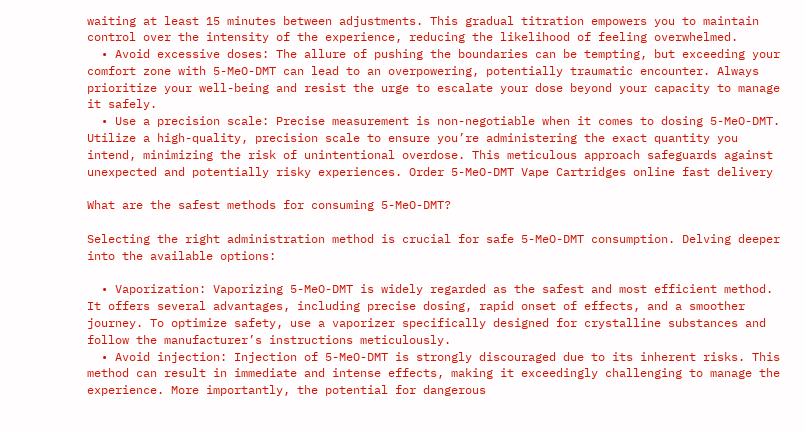waiting at least 15 minutes between adjustments. This gradual titration empowers you to maintain control over the intensity of the experience, reducing the likelihood of feeling overwhelmed.
  • Avoid excessive doses: The allure of pushing the boundaries can be tempting, but exceeding your comfort zone with 5-MeO-DMT can lead to an overpowering, potentially traumatic encounter. Always prioritize your well-being and resist the urge to escalate your dose beyond your capacity to manage it safely.
  • Use a precision scale: Precise measurement is non-negotiable when it comes to dosing 5-MeO-DMT. Utilize a high-quality, precision scale to ensure you’re administering the exact quantity you intend, minimizing the risk of unintentional overdose. This meticulous approach safeguards against unexpected and potentially risky experiences. Order 5-MeO-DMT Vape Cartridges online fast delivery

What are the safest methods for consuming 5-MeO-DMT?

Selecting the right administration method is crucial for safe 5-MeO-DMT consumption. Delving deeper into the available options:

  • Vaporization: Vaporizing 5-MeO-DMT is widely regarded as the safest and most efficient method. It offers several advantages, including precise dosing, rapid onset of effects, and a smoother journey. To optimize safety, use a vaporizer specifically designed for crystalline substances and follow the manufacturer’s instructions meticulously.
  • Avoid injection: Injection of 5-MeO-DMT is strongly discouraged due to its inherent risks. This method can result in immediate and intense effects, making it exceedingly challenging to manage the experience. More importantly, the potential for dangerous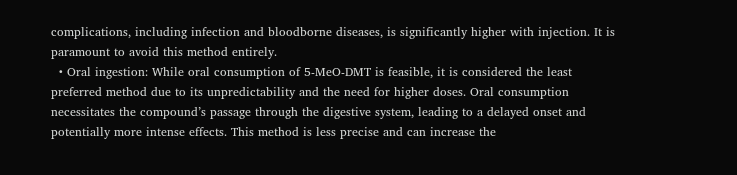complications, including infection and bloodborne diseases, is significantly higher with injection. It is paramount to avoid this method entirely.
  • Oral ingestion: While oral consumption of 5-MeO-DMT is feasible, it is considered the least preferred method due to its unpredictability and the need for higher doses. Oral consumption necessitates the compound’s passage through the digestive system, leading to a delayed onset and potentially more intense effects. This method is less precise and can increase the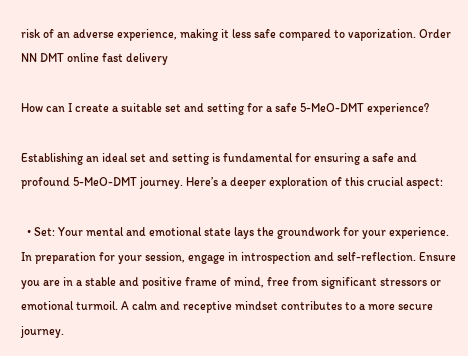risk of an adverse experience, making it less safe compared to vaporization. Order NN DMT online fast delivery

How can I create a suitable set and setting for a safe 5-MeO-DMT experience?

Establishing an ideal set and setting is fundamental for ensuring a safe and profound 5-MeO-DMT journey. Here’s a deeper exploration of this crucial aspect:

  • Set: Your mental and emotional state lays the groundwork for your experience. In preparation for your session, engage in introspection and self-reflection. Ensure you are in a stable and positive frame of mind, free from significant stressors or emotional turmoil. A calm and receptive mindset contributes to a more secure journey.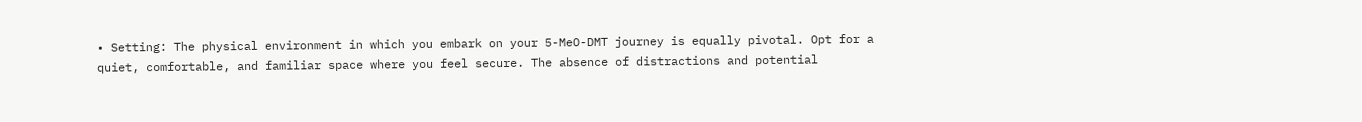• Setting: The physical environment in which you embark on your 5-MeO-DMT journey is equally pivotal. Opt for a quiet, comfortable, and familiar space where you feel secure. The absence of distractions and potential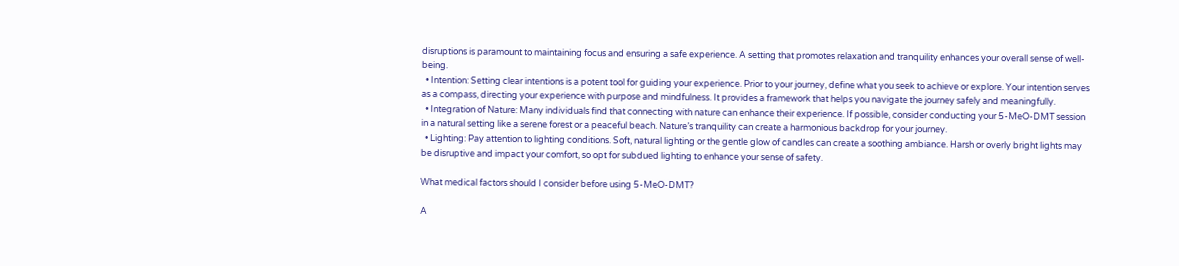disruptions is paramount to maintaining focus and ensuring a safe experience. A setting that promotes relaxation and tranquility enhances your overall sense of well-being.
  • Intention: Setting clear intentions is a potent tool for guiding your experience. Prior to your journey, define what you seek to achieve or explore. Your intention serves as a compass, directing your experience with purpose and mindfulness. It provides a framework that helps you navigate the journey safely and meaningfully.
  • Integration of Nature: Many individuals find that connecting with nature can enhance their experience. If possible, consider conducting your 5-MeO-DMT session in a natural setting like a serene forest or a peaceful beach. Nature’s tranquility can create a harmonious backdrop for your journey.
  • Lighting: Pay attention to lighting conditions. Soft, natural lighting or the gentle glow of candles can create a soothing ambiance. Harsh or overly bright lights may be disruptive and impact your comfort, so opt for subdued lighting to enhance your sense of safety.

What medical factors should I consider before using 5-MeO-DMT?

A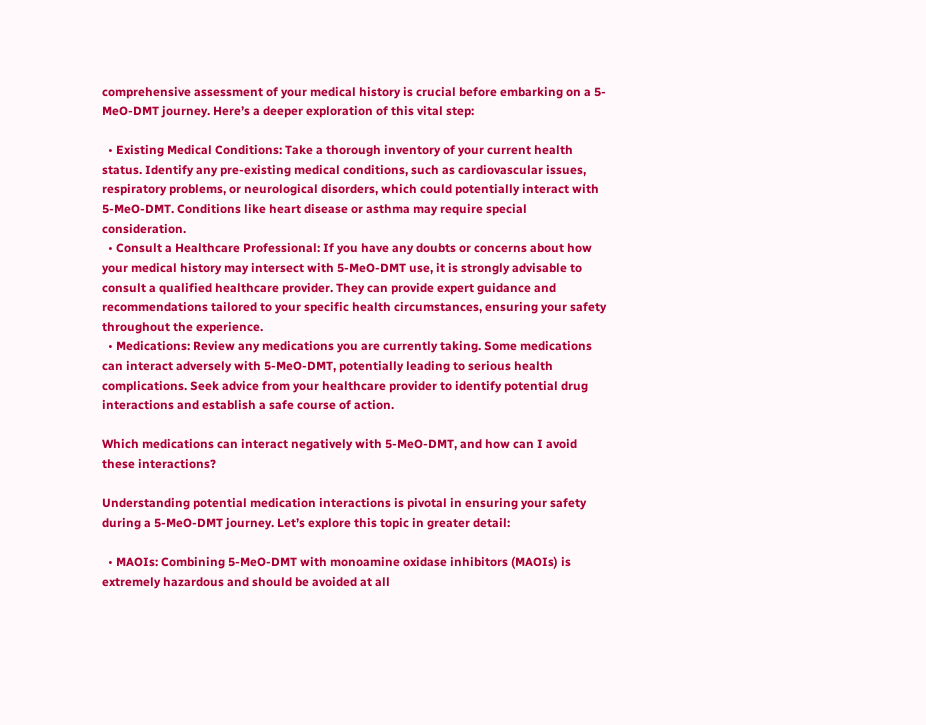comprehensive assessment of your medical history is crucial before embarking on a 5-MeO-DMT journey. Here’s a deeper exploration of this vital step:

  • Existing Medical Conditions: Take a thorough inventory of your current health status. Identify any pre-existing medical conditions, such as cardiovascular issues, respiratory problems, or neurological disorders, which could potentially interact with 5-MeO-DMT. Conditions like heart disease or asthma may require special consideration.
  • Consult a Healthcare Professional: If you have any doubts or concerns about how your medical history may intersect with 5-MeO-DMT use, it is strongly advisable to consult a qualified healthcare provider. They can provide expert guidance and recommendations tailored to your specific health circumstances, ensuring your safety throughout the experience.
  • Medications: Review any medications you are currently taking. Some medications can interact adversely with 5-MeO-DMT, potentially leading to serious health complications. Seek advice from your healthcare provider to identify potential drug interactions and establish a safe course of action.

Which medications can interact negatively with 5-MeO-DMT, and how can I avoid these interactions?

Understanding potential medication interactions is pivotal in ensuring your safety during a 5-MeO-DMT journey. Let’s explore this topic in greater detail:

  • MAOIs: Combining 5-MeO-DMT with monoamine oxidase inhibitors (MAOIs) is extremely hazardous and should be avoided at all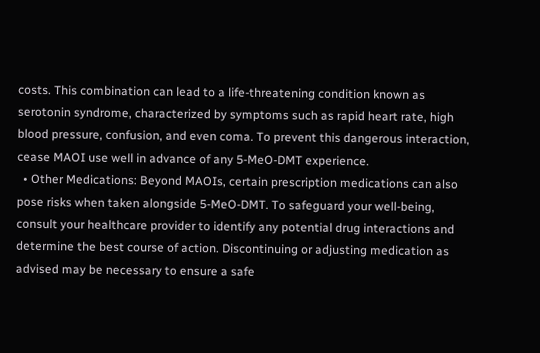costs. This combination can lead to a life-threatening condition known as serotonin syndrome, characterized by symptoms such as rapid heart rate, high blood pressure, confusion, and even coma. To prevent this dangerous interaction, cease MAOI use well in advance of any 5-MeO-DMT experience.
  • Other Medications: Beyond MAOIs, certain prescription medications can also pose risks when taken alongside 5-MeO-DMT. To safeguard your well-being, consult your healthcare provider to identify any potential drug interactions and determine the best course of action. Discontinuing or adjusting medication as advised may be necessary to ensure a safe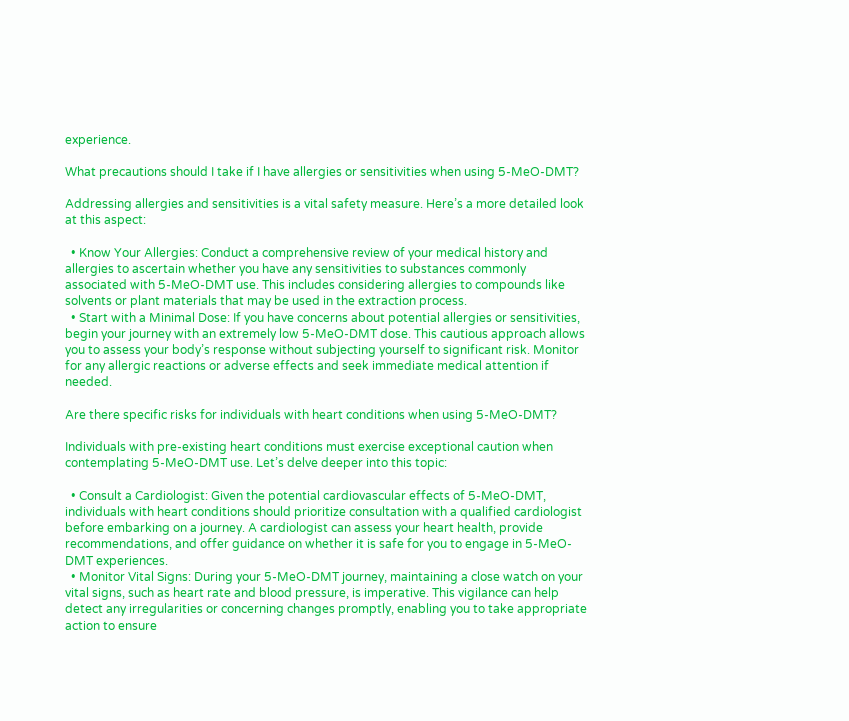experience.

What precautions should I take if I have allergies or sensitivities when using 5-MeO-DMT?

Addressing allergies and sensitivities is a vital safety measure. Here’s a more detailed look at this aspect:

  • Know Your Allergies: Conduct a comprehensive review of your medical history and allergies to ascertain whether you have any sensitivities to substances commonly associated with 5-MeO-DMT use. This includes considering allergies to compounds like solvents or plant materials that may be used in the extraction process.
  • Start with a Minimal Dose: If you have concerns about potential allergies or sensitivities, begin your journey with an extremely low 5-MeO-DMT dose. This cautious approach allows you to assess your body’s response without subjecting yourself to significant risk. Monitor for any allergic reactions or adverse effects and seek immediate medical attention if needed.

Are there specific risks for individuals with heart conditions when using 5-MeO-DMT?

Individuals with pre-existing heart conditions must exercise exceptional caution when contemplating 5-MeO-DMT use. Let’s delve deeper into this topic:

  • Consult a Cardiologist: Given the potential cardiovascular effects of 5-MeO-DMT, individuals with heart conditions should prioritize consultation with a qualified cardiologist before embarking on a journey. A cardiologist can assess your heart health, provide recommendations, and offer guidance on whether it is safe for you to engage in 5-MeO-DMT experiences.
  • Monitor Vital Signs: During your 5-MeO-DMT journey, maintaining a close watch on your vital signs, such as heart rate and blood pressure, is imperative. This vigilance can help detect any irregularities or concerning changes promptly, enabling you to take appropriate action to ensure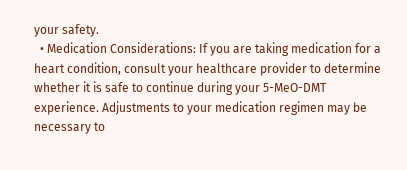your safety.
  • Medication Considerations: If you are taking medication for a heart condition, consult your healthcare provider to determine whether it is safe to continue during your 5-MeO-DMT experience. Adjustments to your medication regimen may be necessary to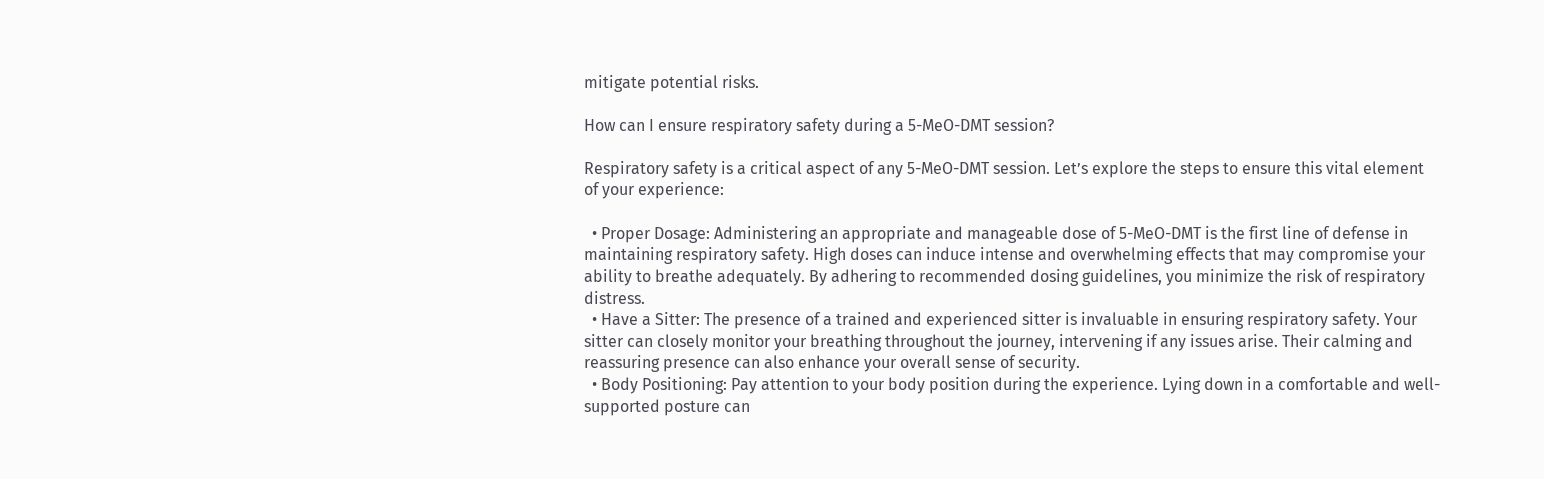mitigate potential risks.

How can I ensure respiratory safety during a 5-MeO-DMT session?

Respiratory safety is a critical aspect of any 5-MeO-DMT session. Let’s explore the steps to ensure this vital element of your experience:

  • Proper Dosage: Administering an appropriate and manageable dose of 5-MeO-DMT is the first line of defense in maintaining respiratory safety. High doses can induce intense and overwhelming effects that may compromise your ability to breathe adequately. By adhering to recommended dosing guidelines, you minimize the risk of respiratory distress.
  • Have a Sitter: The presence of a trained and experienced sitter is invaluable in ensuring respiratory safety. Your sitter can closely monitor your breathing throughout the journey, intervening if any issues arise. Their calming and reassuring presence can also enhance your overall sense of security.
  • Body Positioning: Pay attention to your body position during the experience. Lying down in a comfortable and well-supported posture can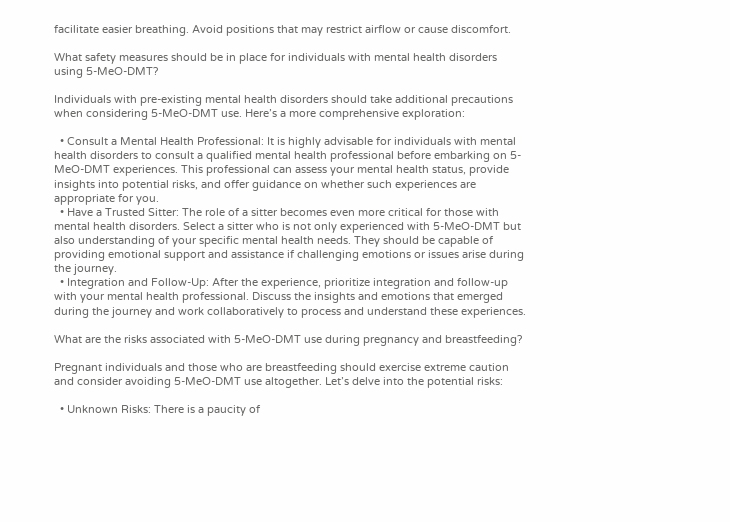facilitate easier breathing. Avoid positions that may restrict airflow or cause discomfort.

What safety measures should be in place for individuals with mental health disorders using 5-MeO-DMT?

Individuals with pre-existing mental health disorders should take additional precautions when considering 5-MeO-DMT use. Here’s a more comprehensive exploration:

  • Consult a Mental Health Professional: It is highly advisable for individuals with mental health disorders to consult a qualified mental health professional before embarking on 5-MeO-DMT experiences. This professional can assess your mental health status, provide insights into potential risks, and offer guidance on whether such experiences are appropriate for you.
  • Have a Trusted Sitter: The role of a sitter becomes even more critical for those with mental health disorders. Select a sitter who is not only experienced with 5-MeO-DMT but also understanding of your specific mental health needs. They should be capable of providing emotional support and assistance if challenging emotions or issues arise during the journey.
  • Integration and Follow-Up: After the experience, prioritize integration and follow-up with your mental health professional. Discuss the insights and emotions that emerged during the journey and work collaboratively to process and understand these experiences.

What are the risks associated with 5-MeO-DMT use during pregnancy and breastfeeding?

Pregnant individuals and those who are breastfeeding should exercise extreme caution and consider avoiding 5-MeO-DMT use altogether. Let’s delve into the potential risks:

  • Unknown Risks: There is a paucity of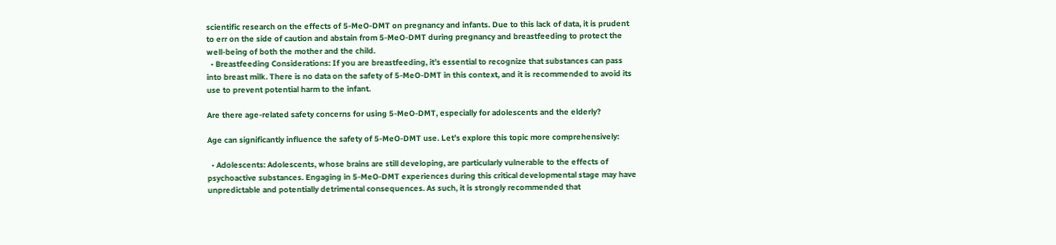scientific research on the effects of 5-MeO-DMT on pregnancy and infants. Due to this lack of data, it is prudent to err on the side of caution and abstain from 5-MeO-DMT during pregnancy and breastfeeding to protect the well-being of both the mother and the child.
  • Breastfeeding Considerations: If you are breastfeeding, it’s essential to recognize that substances can pass into breast milk. There is no data on the safety of 5-MeO-DMT in this context, and it is recommended to avoid its use to prevent potential harm to the infant.

Are there age-related safety concerns for using 5-MeO-DMT, especially for adolescents and the elderly?

Age can significantly influence the safety of 5-MeO-DMT use. Let’s explore this topic more comprehensively:

  • Adolescents: Adolescents, whose brains are still developing, are particularly vulnerable to the effects of psychoactive substances. Engaging in 5-MeO-DMT experiences during this critical developmental stage may have unpredictable and potentially detrimental consequences. As such, it is strongly recommended that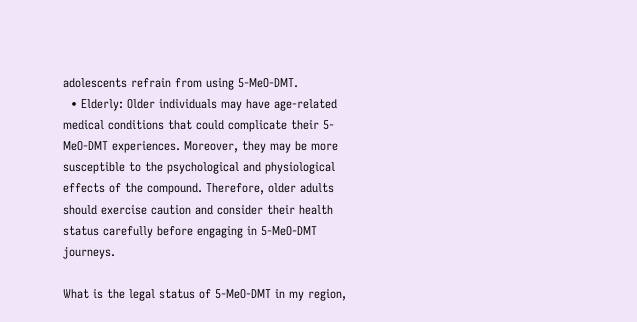adolescents refrain from using 5-MeO-DMT.
  • Elderly: Older individuals may have age-related medical conditions that could complicate their 5-MeO-DMT experiences. Moreover, they may be more susceptible to the psychological and physiological effects of the compound. Therefore, older adults should exercise caution and consider their health status carefully before engaging in 5-MeO-DMT journeys.

What is the legal status of 5-MeO-DMT in my region,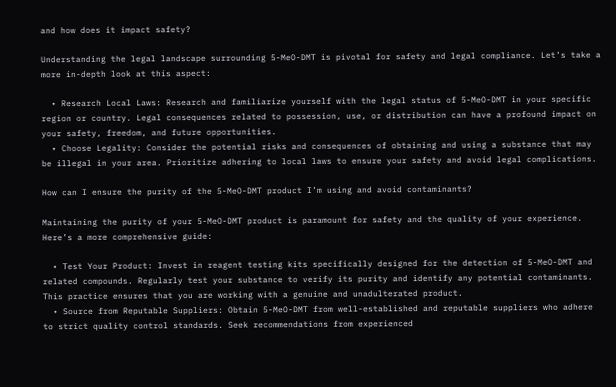and how does it impact safety?

Understanding the legal landscape surrounding 5-MeO-DMT is pivotal for safety and legal compliance. Let’s take a more in-depth look at this aspect:

  • Research Local Laws: Research and familiarize yourself with the legal status of 5-MeO-DMT in your specific region or country. Legal consequences related to possession, use, or distribution can have a profound impact on your safety, freedom, and future opportunities.
  • Choose Legality: Consider the potential risks and consequences of obtaining and using a substance that may be illegal in your area. Prioritize adhering to local laws to ensure your safety and avoid legal complications.

How can I ensure the purity of the 5-MeO-DMT product I’m using and avoid contaminants?

Maintaining the purity of your 5-MeO-DMT product is paramount for safety and the quality of your experience. Here’s a more comprehensive guide:

  • Test Your Product: Invest in reagent testing kits specifically designed for the detection of 5-MeO-DMT and related compounds. Regularly test your substance to verify its purity and identify any potential contaminants. This practice ensures that you are working with a genuine and unadulterated product.
  • Source from Reputable Suppliers: Obtain 5-MeO-DMT from well-established and reputable suppliers who adhere to strict quality control standards. Seek recommendations from experienced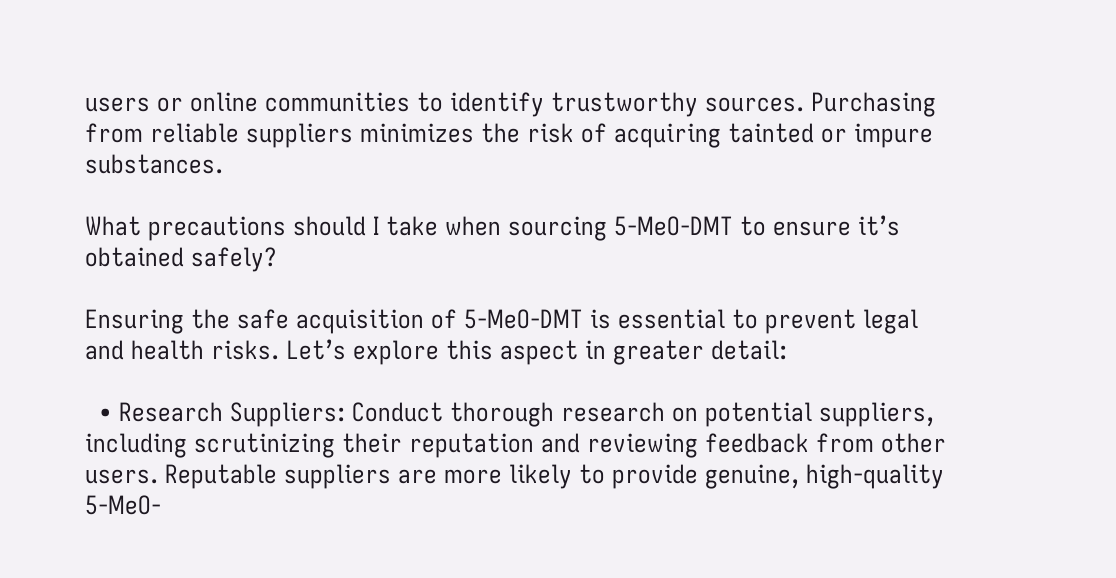users or online communities to identify trustworthy sources. Purchasing from reliable suppliers minimizes the risk of acquiring tainted or impure substances.

What precautions should I take when sourcing 5-MeO-DMT to ensure it’s obtained safely?

Ensuring the safe acquisition of 5-MeO-DMT is essential to prevent legal and health risks. Let’s explore this aspect in greater detail:

  • Research Suppliers: Conduct thorough research on potential suppliers, including scrutinizing their reputation and reviewing feedback from other users. Reputable suppliers are more likely to provide genuine, high-quality 5-MeO-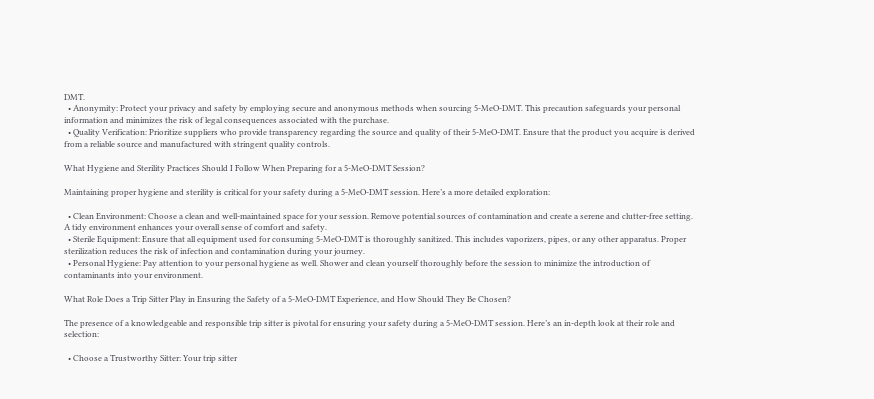DMT.
  • Anonymity: Protect your privacy and safety by employing secure and anonymous methods when sourcing 5-MeO-DMT. This precaution safeguards your personal information and minimizes the risk of legal consequences associated with the purchase.
  • Quality Verification: Prioritize suppliers who provide transparency regarding the source and quality of their 5-MeO-DMT. Ensure that the product you acquire is derived from a reliable source and manufactured with stringent quality controls.

What Hygiene and Sterility Practices Should I Follow When Preparing for a 5-MeO-DMT Session?

Maintaining proper hygiene and sterility is critical for your safety during a 5-MeO-DMT session. Here’s a more detailed exploration:

  • Clean Environment: Choose a clean and well-maintained space for your session. Remove potential sources of contamination and create a serene and clutter-free setting. A tidy environment enhances your overall sense of comfort and safety.
  • Sterile Equipment: Ensure that all equipment used for consuming 5-MeO-DMT is thoroughly sanitized. This includes vaporizers, pipes, or any other apparatus. Proper sterilization reduces the risk of infection and contamination during your journey.
  • Personal Hygiene: Pay attention to your personal hygiene as well. Shower and clean yourself thoroughly before the session to minimize the introduction of contaminants into your environment.

What Role Does a Trip Sitter Play in Ensuring the Safety of a 5-MeO-DMT Experience, and How Should They Be Chosen?

The presence of a knowledgeable and responsible trip sitter is pivotal for ensuring your safety during a 5-MeO-DMT session. Here’s an in-depth look at their role and selection:

  • Choose a Trustworthy Sitter: Your trip sitter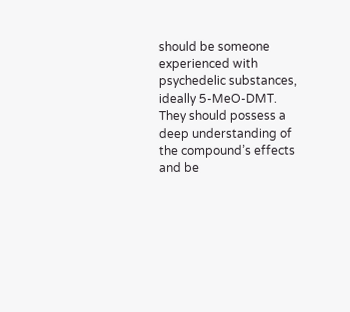should be someone experienced with psychedelic substances, ideally 5-MeO-DMT. They should possess a deep understanding of the compound’s effects and be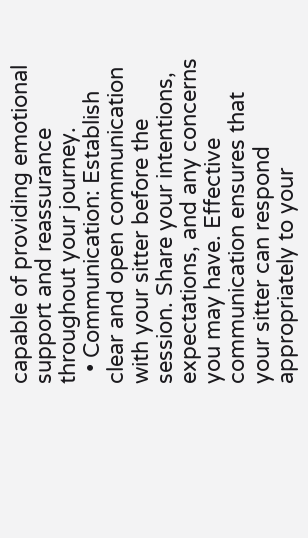capable of providing emotional support and reassurance throughout your journey.
  • Communication: Establish clear and open communication with your sitter before the session. Share your intentions, expectations, and any concerns you may have. Effective communication ensures that your sitter can respond appropriately to your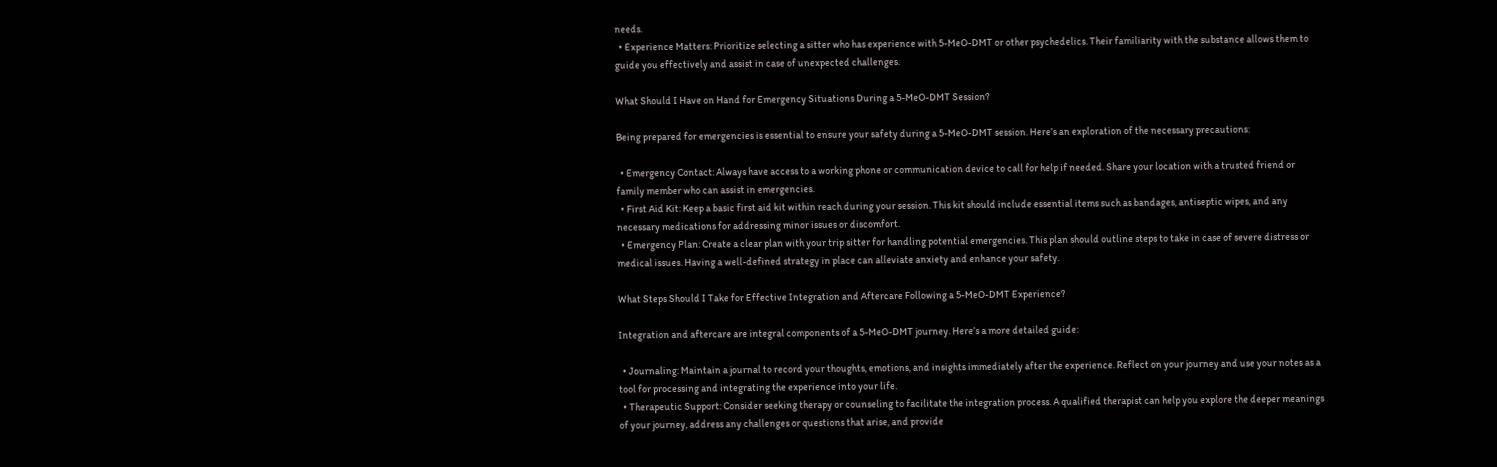needs.
  • Experience Matters: Prioritize selecting a sitter who has experience with 5-MeO-DMT or other psychedelics. Their familiarity with the substance allows them to guide you effectively and assist in case of unexpected challenges.

What Should I Have on Hand for Emergency Situations During a 5-MeO-DMT Session?

Being prepared for emergencies is essential to ensure your safety during a 5-MeO-DMT session. Here’s an exploration of the necessary precautions:

  • Emergency Contact: Always have access to a working phone or communication device to call for help if needed. Share your location with a trusted friend or family member who can assist in emergencies.
  • First Aid Kit: Keep a basic first aid kit within reach during your session. This kit should include essential items such as bandages, antiseptic wipes, and any necessary medications for addressing minor issues or discomfort.
  • Emergency Plan: Create a clear plan with your trip sitter for handling potential emergencies. This plan should outline steps to take in case of severe distress or medical issues. Having a well-defined strategy in place can alleviate anxiety and enhance your safety.

What Steps Should I Take for Effective Integration and Aftercare Following a 5-MeO-DMT Experience?

Integration and aftercare are integral components of a 5-MeO-DMT journey. Here’s a more detailed guide:

  • Journaling: Maintain a journal to record your thoughts, emotions, and insights immediately after the experience. Reflect on your journey and use your notes as a tool for processing and integrating the experience into your life.
  • Therapeutic Support: Consider seeking therapy or counseling to facilitate the integration process. A qualified therapist can help you explore the deeper meanings of your journey, address any challenges or questions that arise, and provide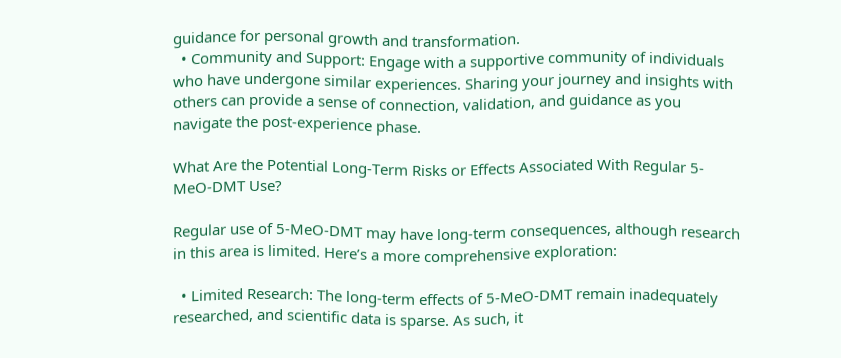guidance for personal growth and transformation.
  • Community and Support: Engage with a supportive community of individuals who have undergone similar experiences. Sharing your journey and insights with others can provide a sense of connection, validation, and guidance as you navigate the post-experience phase.

What Are the Potential Long-Term Risks or Effects Associated With Regular 5-MeO-DMT Use?

Regular use of 5-MeO-DMT may have long-term consequences, although research in this area is limited. Here’s a more comprehensive exploration:

  • Limited Research: The long-term effects of 5-MeO-DMT remain inadequately researched, and scientific data is sparse. As such, it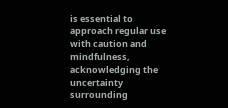is essential to approach regular use with caution and mindfulness, acknowledging the uncertainty surrounding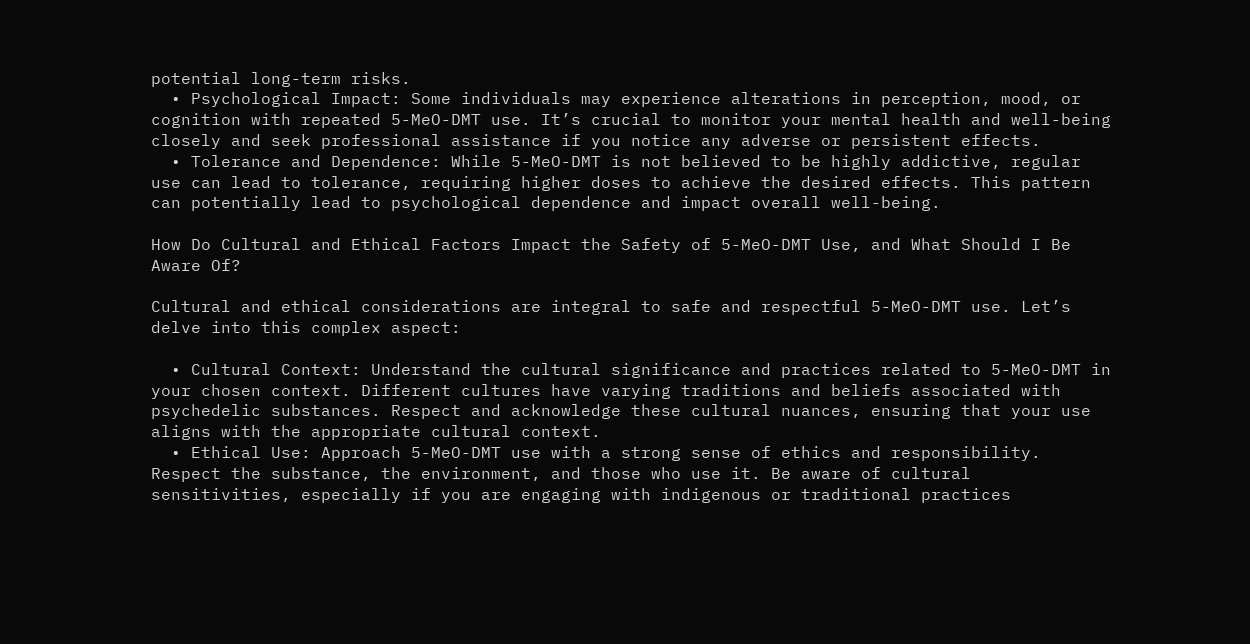potential long-term risks.
  • Psychological Impact: Some individuals may experience alterations in perception, mood, or cognition with repeated 5-MeO-DMT use. It’s crucial to monitor your mental health and well-being closely and seek professional assistance if you notice any adverse or persistent effects.
  • Tolerance and Dependence: While 5-MeO-DMT is not believed to be highly addictive, regular use can lead to tolerance, requiring higher doses to achieve the desired effects. This pattern can potentially lead to psychological dependence and impact overall well-being.

How Do Cultural and Ethical Factors Impact the Safety of 5-MeO-DMT Use, and What Should I Be Aware Of?

Cultural and ethical considerations are integral to safe and respectful 5-MeO-DMT use. Let’s delve into this complex aspect:

  • Cultural Context: Understand the cultural significance and practices related to 5-MeO-DMT in your chosen context. Different cultures have varying traditions and beliefs associated with psychedelic substances. Respect and acknowledge these cultural nuances, ensuring that your use aligns with the appropriate cultural context.
  • Ethical Use: Approach 5-MeO-DMT use with a strong sense of ethics and responsibility. Respect the substance, the environment, and those who use it. Be aware of cultural sensitivities, especially if you are engaging with indigenous or traditional practices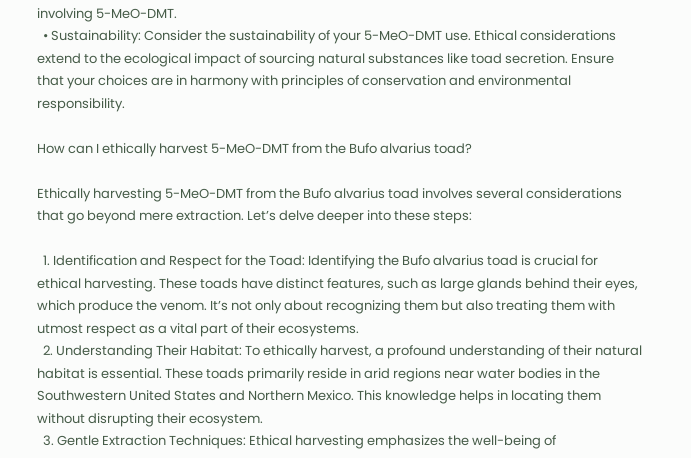involving 5-MeO-DMT.
  • Sustainability: Consider the sustainability of your 5-MeO-DMT use. Ethical considerations extend to the ecological impact of sourcing natural substances like toad secretion. Ensure that your choices are in harmony with principles of conservation and environmental responsibility.

How can I ethically harvest 5-MeO-DMT from the Bufo alvarius toad?

Ethically harvesting 5-MeO-DMT from the Bufo alvarius toad involves several considerations that go beyond mere extraction. Let’s delve deeper into these steps:

  1. Identification and Respect for the Toad: Identifying the Bufo alvarius toad is crucial for ethical harvesting. These toads have distinct features, such as large glands behind their eyes, which produce the venom. It’s not only about recognizing them but also treating them with utmost respect as a vital part of their ecosystems.
  2. Understanding Their Habitat: To ethically harvest, a profound understanding of their natural habitat is essential. These toads primarily reside in arid regions near water bodies in the Southwestern United States and Northern Mexico. This knowledge helps in locating them without disrupting their ecosystem.
  3. Gentle Extraction Techniques: Ethical harvesting emphasizes the well-being of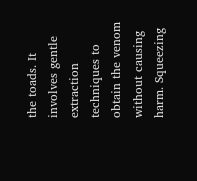the toads. It involves gentle extraction techniques to obtain the venom without causing harm. Squeezing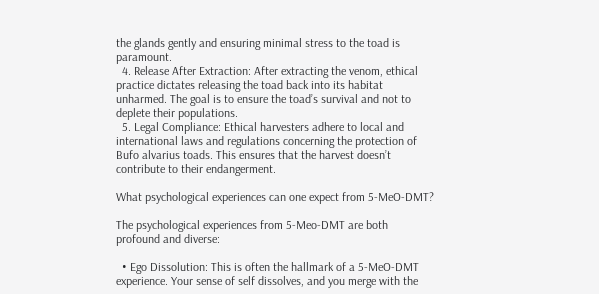the glands gently and ensuring minimal stress to the toad is paramount.
  4. Release After Extraction: After extracting the venom, ethical practice dictates releasing the toad back into its habitat unharmed. The goal is to ensure the toad’s survival and not to deplete their populations.
  5. Legal Compliance: Ethical harvesters adhere to local and international laws and regulations concerning the protection of Bufo alvarius toads. This ensures that the harvest doesn’t contribute to their endangerment.

What psychological experiences can one expect from 5-MeO-DMT?

The psychological experiences from 5-Meo-DMT are both profound and diverse:

  • Ego Dissolution: This is often the hallmark of a 5-MeO-DMT experience. Your sense of self dissolves, and you merge with the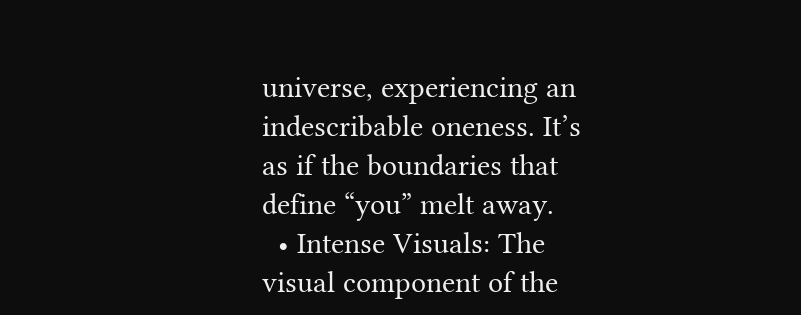universe, experiencing an indescribable oneness. It’s as if the boundaries that define “you” melt away.
  • Intense Visuals: The visual component of the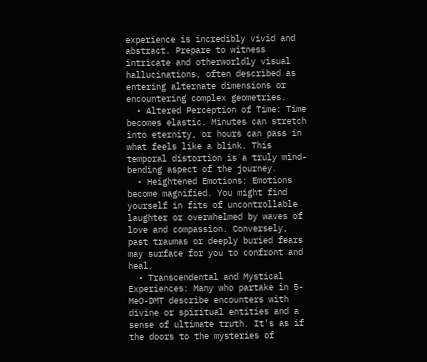experience is incredibly vivid and abstract. Prepare to witness intricate and otherworldly visual hallucinations, often described as entering alternate dimensions or encountering complex geometries.
  • Altered Perception of Time: Time becomes elastic. Minutes can stretch into eternity, or hours can pass in what feels like a blink. This temporal distortion is a truly mind-bending aspect of the journey.
  • Heightened Emotions: Emotions become magnified. You might find yourself in fits of uncontrollable laughter or overwhelmed by waves of love and compassion. Conversely, past traumas or deeply buried fears may surface for you to confront and heal.
  • Transcendental and Mystical Experiences: Many who partake in 5-MeO-DMT describe encounters with divine or spiritual entities and a sense of ultimate truth. It’s as if the doors to the mysteries of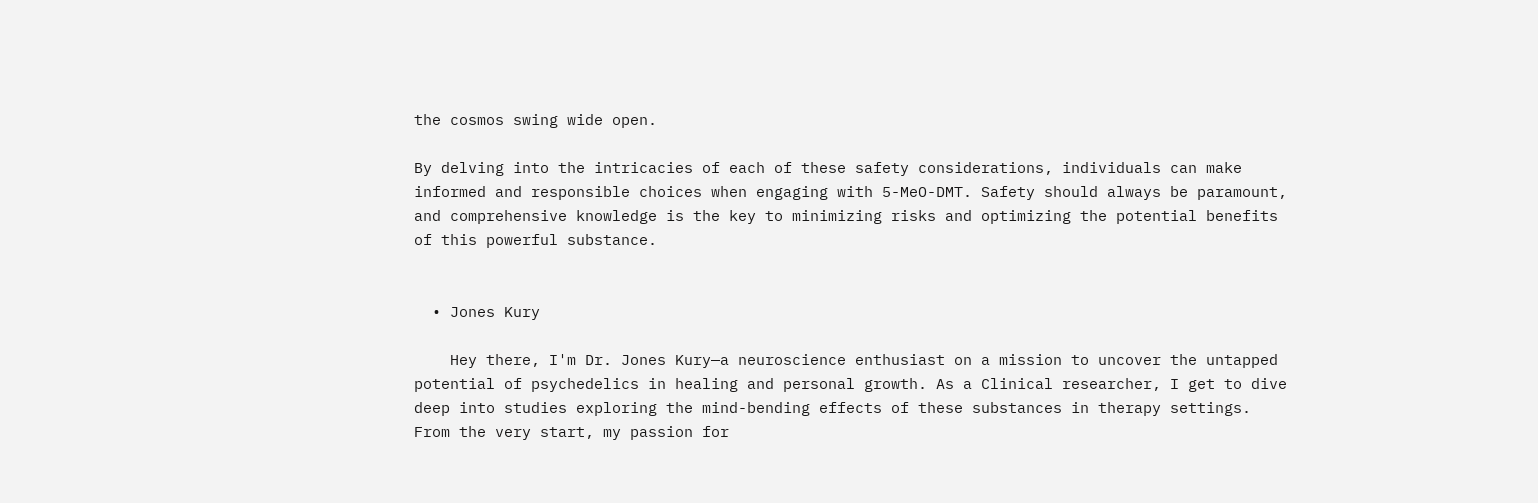the cosmos swing wide open.

By delving into the intricacies of each of these safety considerations, individuals can make informed and responsible choices when engaging with 5-MeO-DMT. Safety should always be paramount, and comprehensive knowledge is the key to minimizing risks and optimizing the potential benefits of this powerful substance.


  • Jones Kury

    Hey there, I'm Dr. Jones Kury—a neuroscience enthusiast on a mission to uncover the untapped potential of psychedelics in healing and personal growth. As a Clinical researcher, I get to dive deep into studies exploring the mind-bending effects of these substances in therapy settings. From the very start, my passion for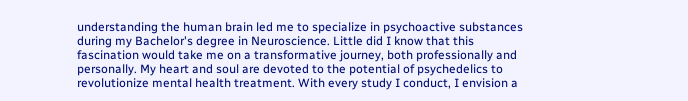understanding the human brain led me to specialize in psychoactive substances during my Bachelor's degree in Neuroscience. Little did I know that this fascination would take me on a transformative journey, both professionally and personally. My heart and soul are devoted to the potential of psychedelics to revolutionize mental health treatment. With every study I conduct, I envision a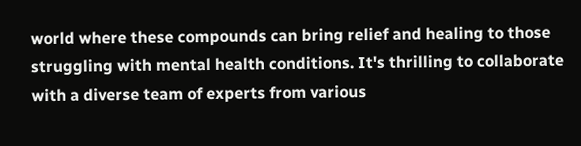world where these compounds can bring relief and healing to those struggling with mental health conditions. It's thrilling to collaborate with a diverse team of experts from various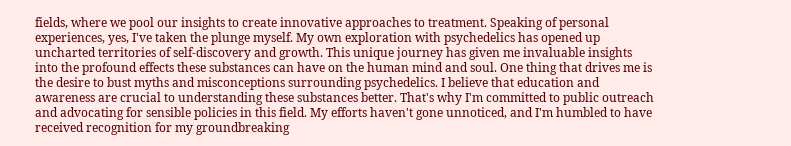fields, where we pool our insights to create innovative approaches to treatment. Speaking of personal experiences, yes, I've taken the plunge myself. My own exploration with psychedelics has opened up uncharted territories of self-discovery and growth. This unique journey has given me invaluable insights into the profound effects these substances can have on the human mind and soul. One thing that drives me is the desire to bust myths and misconceptions surrounding psychedelics. I believe that education and awareness are crucial to understanding these substances better. That's why I'm committed to public outreach and advocating for sensible policies in this field. My efforts haven't gone unnoticed, and I'm humbled to have received recognition for my groundbreaking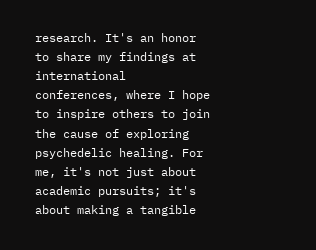research. It's an honor to share my findings at international conferences, where I hope to inspire others to join the cause of exploring psychedelic healing. For me, it's not just about academic pursuits; it's about making a tangible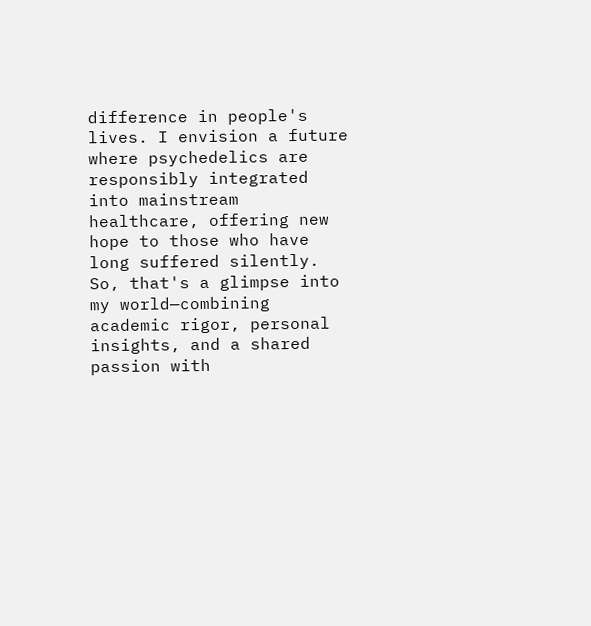difference in people's lives. I envision a future where psychedelics are responsibly integrated into mainstream healthcare, offering new hope to those who have long suffered silently. So, that's a glimpse into my world—combining academic rigor, personal insights, and a shared passion with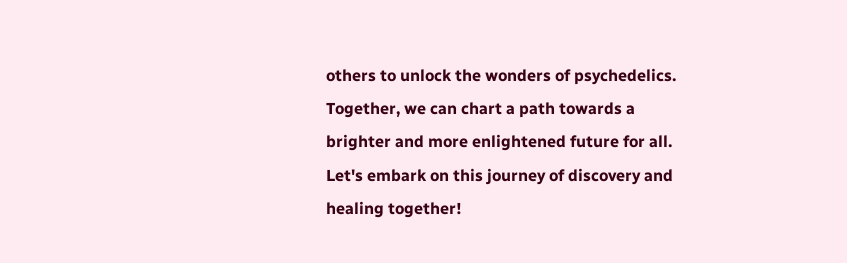others to unlock the wonders of psychedelics. Together, we can chart a path towards a brighter and more enlightened future for all. Let's embark on this journey of discovery and healing together!